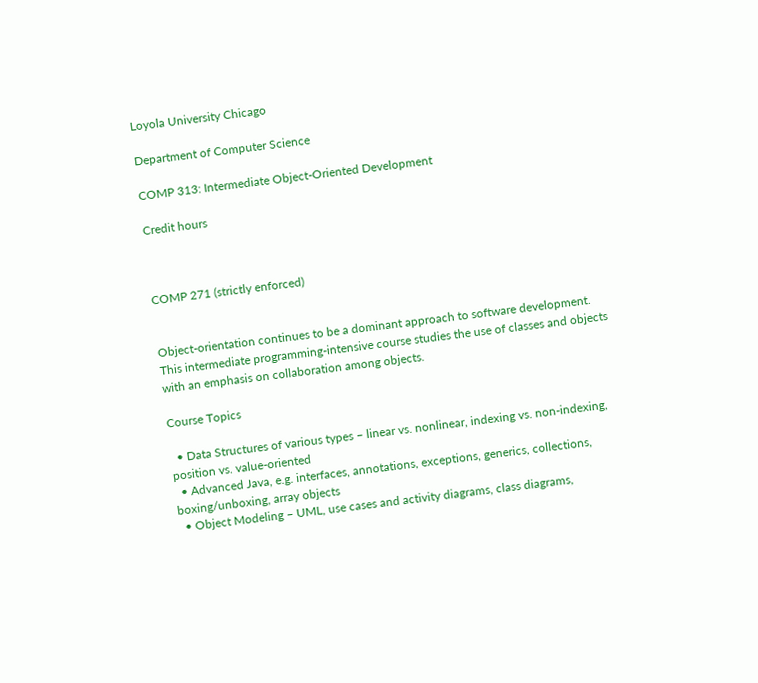Loyola University Chicago

Department of Computer Science

COMP 313: Intermediate Object-Oriented Development

Credit hours



COMP 271 (strictly enforced)


Object-orientation continues to be a dominant approach to software development. This intermediate programming-intensive course studies the use of classes and objects with an emphasis on collaboration among objects.

Course Topics

  • Data Structures of various types – linear vs. nonlinear, indexing vs. non-indexing, position vs. value-oriented
  • Advanced Java, e.g. interfaces, annotations, exceptions, generics, collections, boxing/unboxing, array objects
  • Object Modeling – UML, use cases and activity diagrams, class diagrams,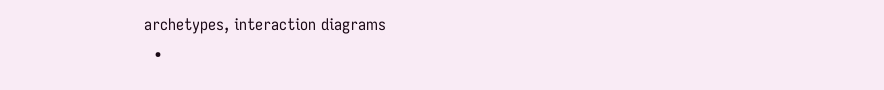archetypes, interaction diagrams
  •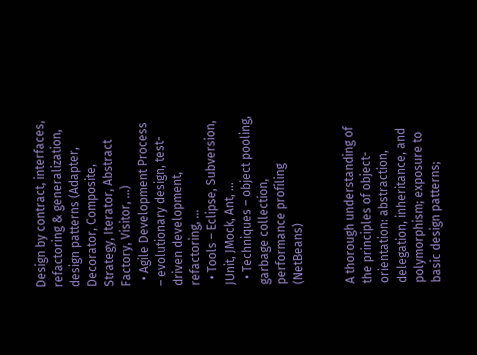Design by contract, interfaces, refactoring & generalization, design patterns (Adapter, Decorator, Composite, Strategy, Iterator, Abstract Factory, Visitor, …)
  • Agile Development Process – evolutionary design, test-driven development, refactoring, …
  • Tools – Eclipse, Subversion, JUnit, JMock, Ant, …
  • Techniques – object pooling, garbage collection, performance profiling (NetBeans)


A thorough understanding of the principles of object-orientation: abstraction, delegation, inheritance, and polymorphism; exposure to basic design patterns;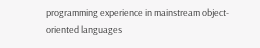programming experience in mainstream object-oriented languages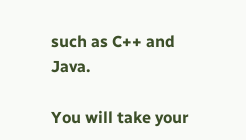such as C++ and Java.

You will take your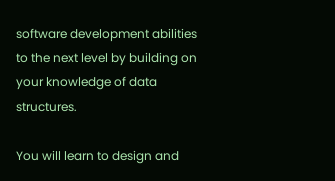software development abilities to the next level by building on your knowledge of data structures.

You will learn to design and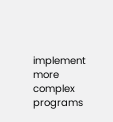implement more complex programs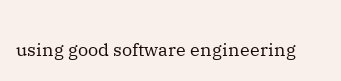using good software engineering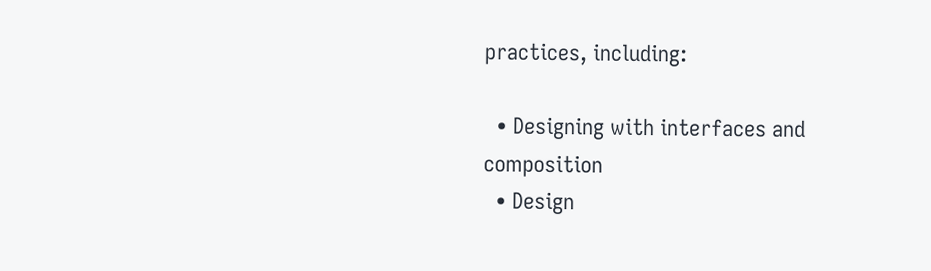practices, including:

  • Designing with interfaces and composition
  • Design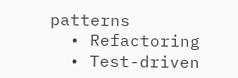patterns
  • Refactoring
  • Test-driven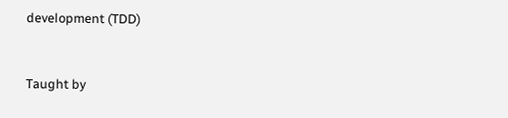development (TDD)


Taught by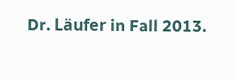Dr. Läufer in Fall 2013.